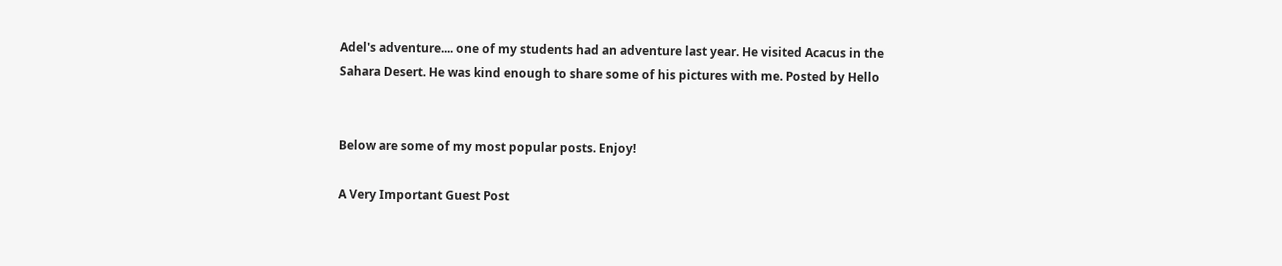Adel's adventure.... one of my students had an adventure last year. He visited Acacus in the Sahara Desert. He was kind enough to share some of his pictures with me. Posted by Hello


Below are some of my most popular posts. Enjoy!

A Very Important Guest Post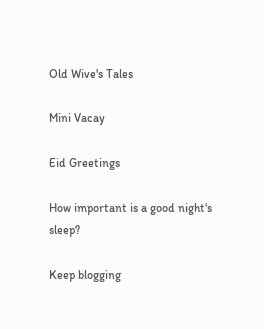Old Wive's Tales

Mini Vacay

Eid Greetings

How important is a good night's sleep?

Keep blogging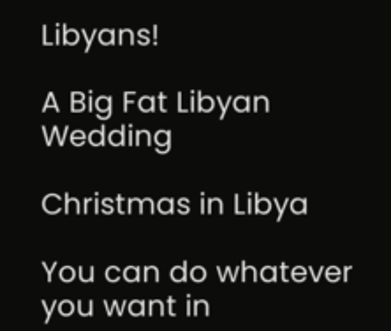Libyans!

A Big Fat Libyan Wedding

Christmas in Libya

You can do whatever you want in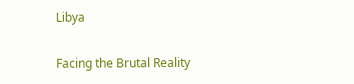Libya

Facing the Brutal Reality